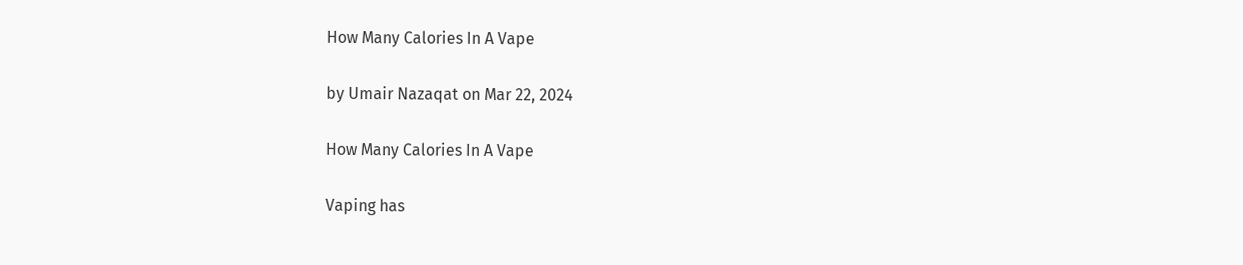How Many Calories In A Vape

by Umair Nazaqat on Mar 22, 2024

How Many Calories In A Vape

Vaping has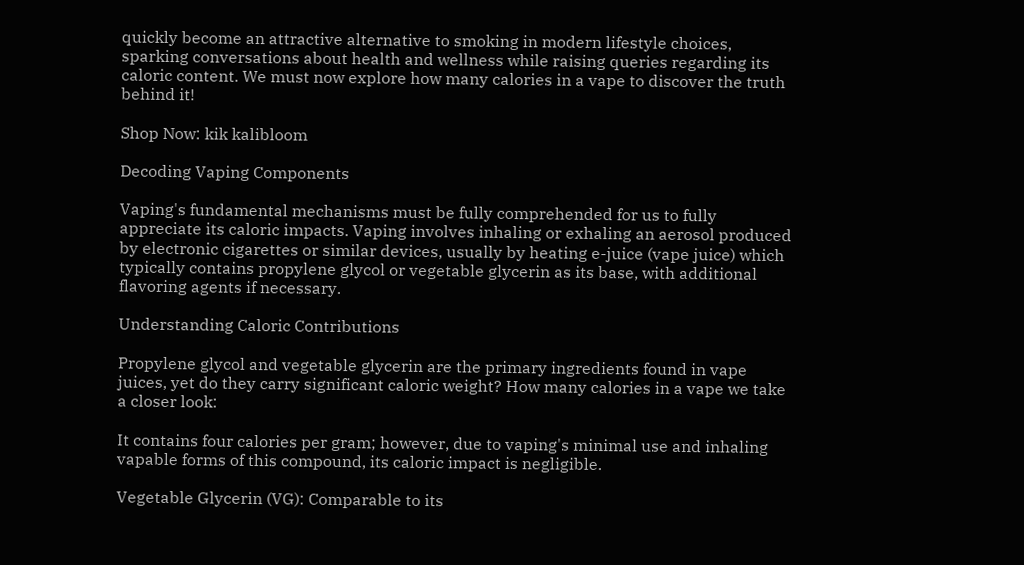quickly become an attractive alternative to smoking in modern lifestyle choices, sparking conversations about health and wellness while raising queries regarding its caloric content. We must now explore how many calories in a vape to discover the truth behind it!

Shop Now: kik kalibloom

Decoding Vaping Components

Vaping's fundamental mechanisms must be fully comprehended for us to fully appreciate its caloric impacts. Vaping involves inhaling or exhaling an aerosol produced by electronic cigarettes or similar devices, usually by heating e-juice (vape juice) which typically contains propylene glycol or vegetable glycerin as its base, with additional flavoring agents if necessary.

Understanding Caloric Contributions

Propylene glycol and vegetable glycerin are the primary ingredients found in vape juices, yet do they carry significant caloric weight? How many calories in a vape we take a closer look:

It contains four calories per gram; however, due to vaping's minimal use and inhaling vapable forms of this compound, its caloric impact is negligible.

Vegetable Glycerin (VG): Comparable to its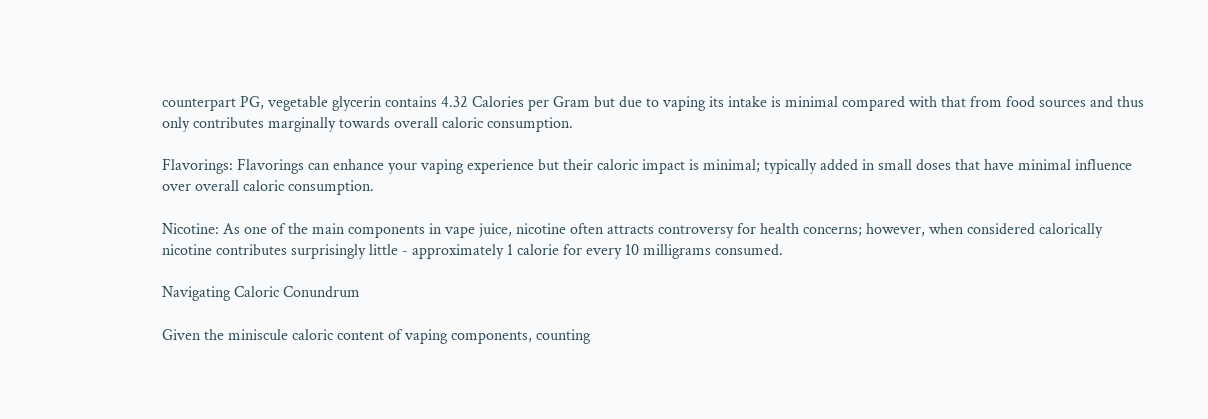counterpart PG, vegetable glycerin contains 4.32 Calories per Gram but due to vaping its intake is minimal compared with that from food sources and thus only contributes marginally towards overall caloric consumption.

Flavorings: Flavorings can enhance your vaping experience but their caloric impact is minimal; typically added in small doses that have minimal influence over overall caloric consumption.

Nicotine: As one of the main components in vape juice, nicotine often attracts controversy for health concerns; however, when considered calorically nicotine contributes surprisingly little - approximately 1 calorie for every 10 milligrams consumed.

Navigating Caloric Conundrum

Given the miniscule caloric content of vaping components, counting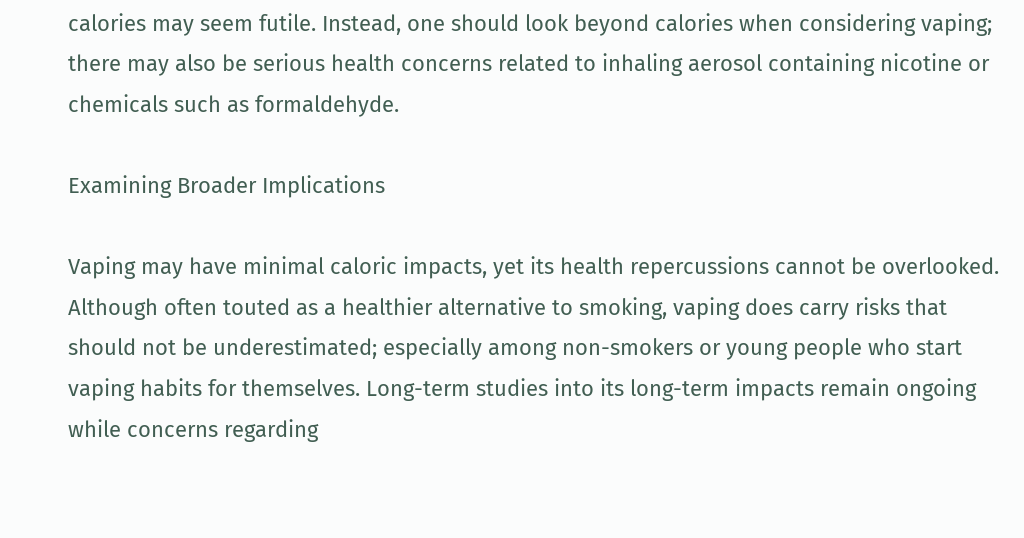calories may seem futile. Instead, one should look beyond calories when considering vaping; there may also be serious health concerns related to inhaling aerosol containing nicotine or chemicals such as formaldehyde.

Examining Broader Implications

Vaping may have minimal caloric impacts, yet its health repercussions cannot be overlooked. Although often touted as a healthier alternative to smoking, vaping does carry risks that should not be underestimated; especially among non-smokers or young people who start vaping habits for themselves. Long-term studies into its long-term impacts remain ongoing while concerns regarding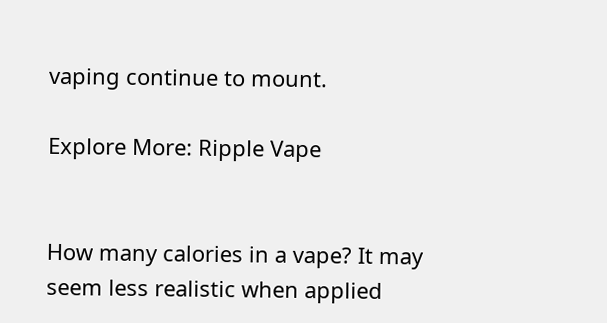vaping continue to mount.

Explore More: Ripple Vape


How many calories in a vape? It may seem less realistic when applied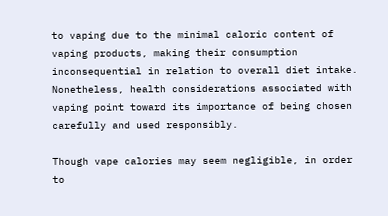to vaping due to the minimal caloric content of vaping products, making their consumption inconsequential in relation to overall diet intake. Nonetheless, health considerations associated with vaping point toward its importance of being chosen carefully and used responsibly.

Though vape calories may seem negligible, in order to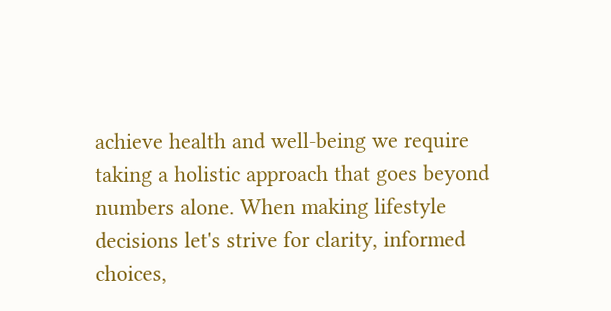achieve health and well-being we require taking a holistic approach that goes beyond numbers alone. When making lifestyle decisions let's strive for clarity, informed choices,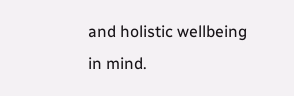and holistic wellbeing in mind.